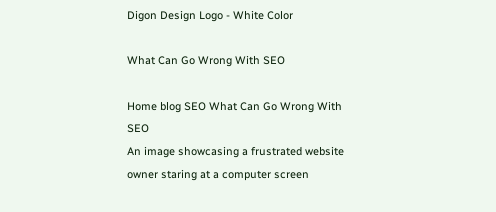Digon Design Logo - White Color

What Can Go Wrong With SEO

Home blog SEO What Can Go Wrong With SEO
An image showcasing a frustrated website owner staring at a computer screen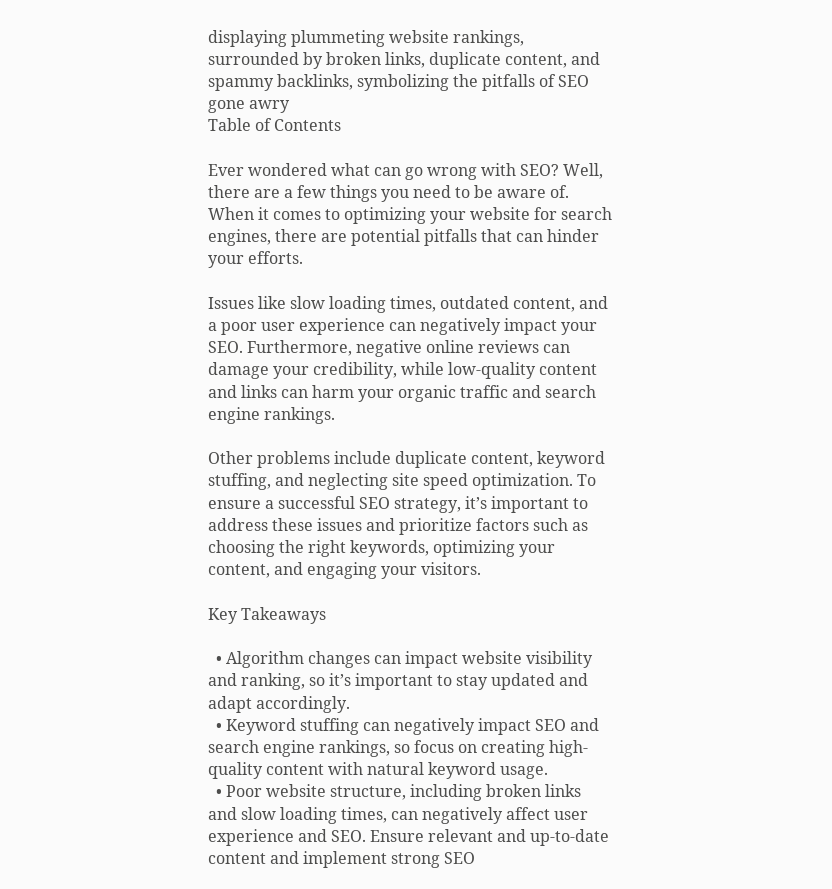displaying plummeting website rankings, surrounded by broken links, duplicate content, and spammy backlinks, symbolizing the pitfalls of SEO gone awry
Table of Contents

Ever wondered what can go wrong with SEO? Well, there are a few things you need to be aware of. When it comes to optimizing your website for search engines, there are potential pitfalls that can hinder your efforts.

Issues like slow loading times, outdated content, and a poor user experience can negatively impact your SEO. Furthermore, negative online reviews can damage your credibility, while low-quality content and links can harm your organic traffic and search engine rankings.

Other problems include duplicate content, keyword stuffing, and neglecting site speed optimization. To ensure a successful SEO strategy, it’s important to address these issues and prioritize factors such as choosing the right keywords, optimizing your content, and engaging your visitors.

Key Takeaways

  • Algorithm changes can impact website visibility and ranking, so it’s important to stay updated and adapt accordingly.
  • Keyword stuffing can negatively impact SEO and search engine rankings, so focus on creating high-quality content with natural keyword usage.
  • Poor website structure, including broken links and slow loading times, can negatively affect user experience and SEO. Ensure relevant and up-to-date content and implement strong SEO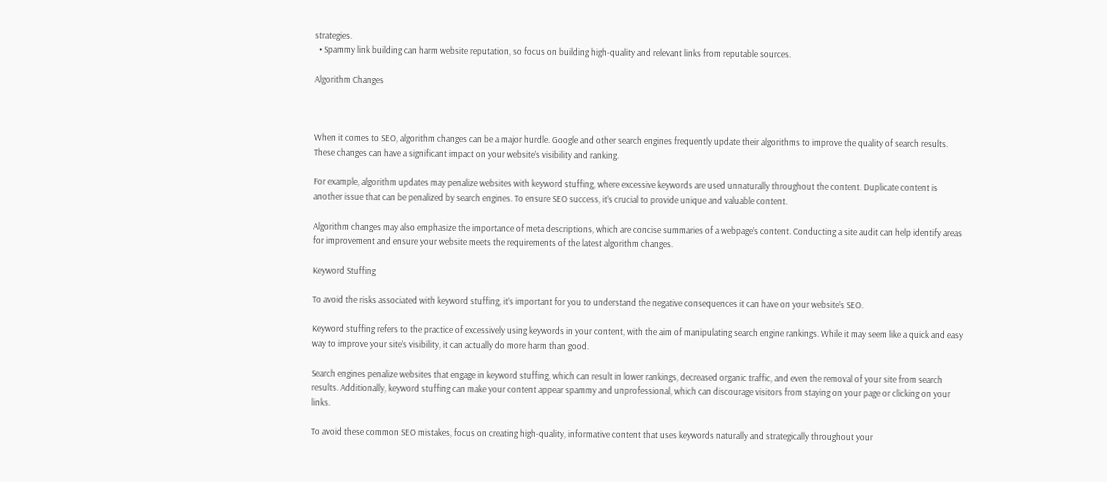strategies.
  • Spammy link building can harm website reputation, so focus on building high-quality and relevant links from reputable sources.

Algorithm Changes



When it comes to SEO, algorithm changes can be a major hurdle. Google and other search engines frequently update their algorithms to improve the quality of search results. These changes can have a significant impact on your website’s visibility and ranking.

For example, algorithm updates may penalize websites with keyword stuffing, where excessive keywords are used unnaturally throughout the content. Duplicate content is another issue that can be penalized by search engines. To ensure SEO success, it’s crucial to provide unique and valuable content.

Algorithm changes may also emphasize the importance of meta descriptions, which are concise summaries of a webpage’s content. Conducting a site audit can help identify areas for improvement and ensure your website meets the requirements of the latest algorithm changes.

Keyword Stuffing

To avoid the risks associated with keyword stuffing, it’s important for you to understand the negative consequences it can have on your website’s SEO.

Keyword stuffing refers to the practice of excessively using keywords in your content, with the aim of manipulating search engine rankings. While it may seem like a quick and easy way to improve your site’s visibility, it can actually do more harm than good.

Search engines penalize websites that engage in keyword stuffing, which can result in lower rankings, decreased organic traffic, and even the removal of your site from search results. Additionally, keyword stuffing can make your content appear spammy and unprofessional, which can discourage visitors from staying on your page or clicking on your links.

To avoid these common SEO mistakes, focus on creating high-quality, informative content that uses keywords naturally and strategically throughout your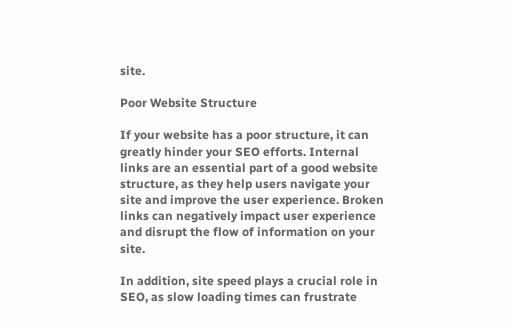site.

Poor Website Structure

If your website has a poor structure, it can greatly hinder your SEO efforts. Internal links are an essential part of a good website structure, as they help users navigate your site and improve the user experience. Broken links can negatively impact user experience and disrupt the flow of information on your site.

In addition, site speed plays a crucial role in SEO, as slow loading times can frustrate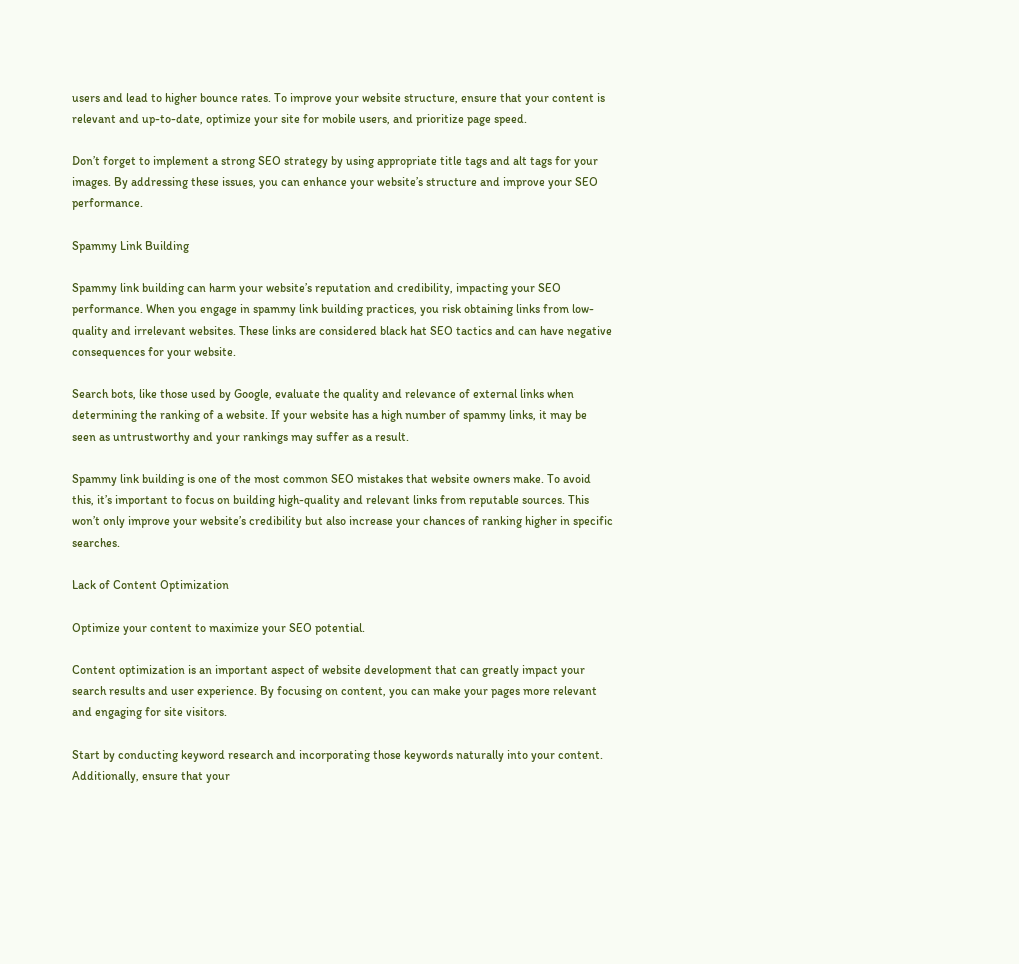users and lead to higher bounce rates. To improve your website structure, ensure that your content is relevant and up-to-date, optimize your site for mobile users, and prioritize page speed.

Don’t forget to implement a strong SEO strategy by using appropriate title tags and alt tags for your images. By addressing these issues, you can enhance your website’s structure and improve your SEO performance.

Spammy Link Building

Spammy link building can harm your website’s reputation and credibility, impacting your SEO performance. When you engage in spammy link building practices, you risk obtaining links from low-quality and irrelevant websites. These links are considered black hat SEO tactics and can have negative consequences for your website.

Search bots, like those used by Google, evaluate the quality and relevance of external links when determining the ranking of a website. If your website has a high number of spammy links, it may be seen as untrustworthy and your rankings may suffer as a result.

Spammy link building is one of the most common SEO mistakes that website owners make. To avoid this, it’s important to focus on building high-quality and relevant links from reputable sources. This won’t only improve your website’s credibility but also increase your chances of ranking higher in specific searches.

Lack of Content Optimization

Optimize your content to maximize your SEO potential.

Content optimization is an important aspect of website development that can greatly impact your search results and user experience. By focusing on content, you can make your pages more relevant and engaging for site visitors.

Start by conducting keyword research and incorporating those keywords naturally into your content. Additionally, ensure that your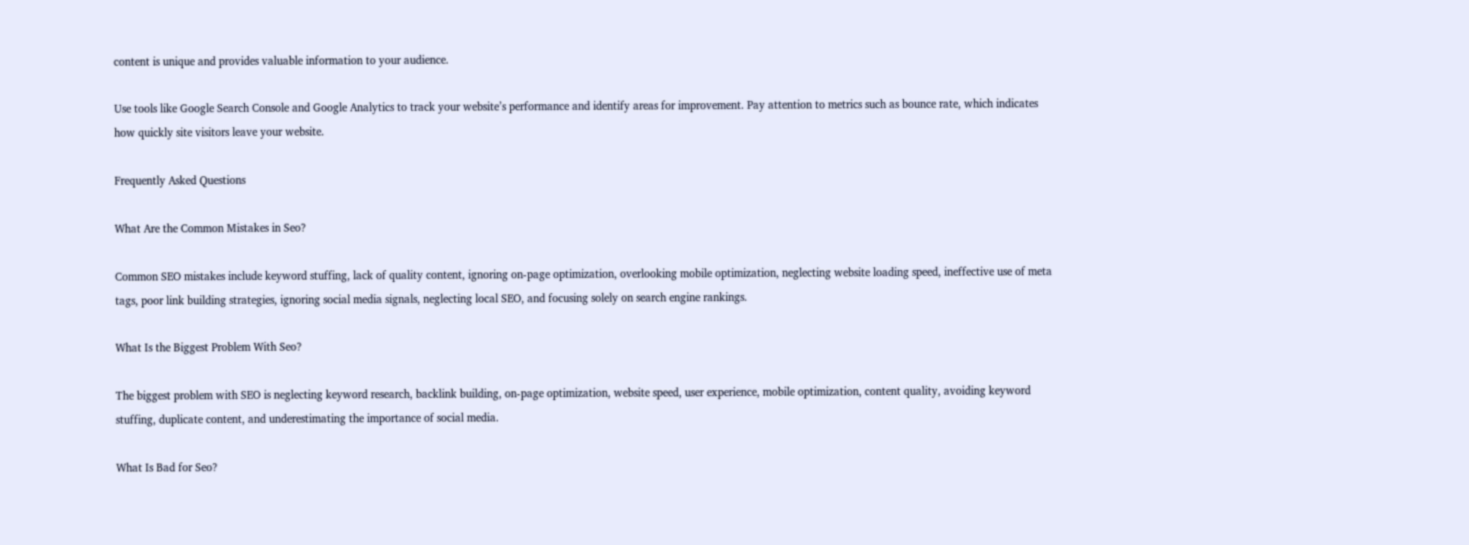content is unique and provides valuable information to your audience.

Use tools like Google Search Console and Google Analytics to track your website’s performance and identify areas for improvement. Pay attention to metrics such as bounce rate, which indicates how quickly site visitors leave your website.

Frequently Asked Questions

What Are the Common Mistakes in Seo?

Common SEO mistakes include keyword stuffing, lack of quality content, ignoring on-page optimization, overlooking mobile optimization, neglecting website loading speed, ineffective use of meta tags, poor link building strategies, ignoring social media signals, neglecting local SEO, and focusing solely on search engine rankings.

What Is the Biggest Problem With Seo?

The biggest problem with SEO is neglecting keyword research, backlink building, on-page optimization, website speed, user experience, mobile optimization, content quality, avoiding keyword stuffing, duplicate content, and underestimating the importance of social media.

What Is Bad for Seo?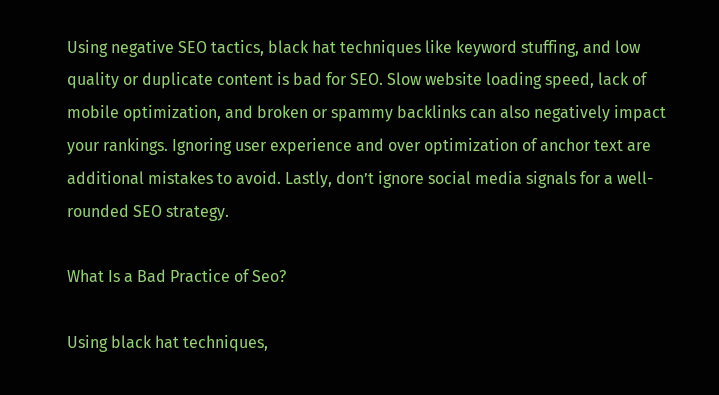Using negative SEO tactics, black hat techniques like keyword stuffing, and low quality or duplicate content is bad for SEO. Slow website loading speed, lack of mobile optimization, and broken or spammy backlinks can also negatively impact your rankings. Ignoring user experience and over optimization of anchor text are additional mistakes to avoid. Lastly, don’t ignore social media signals for a well-rounded SEO strategy.

What Is a Bad Practice of Seo?

Using black hat techniques,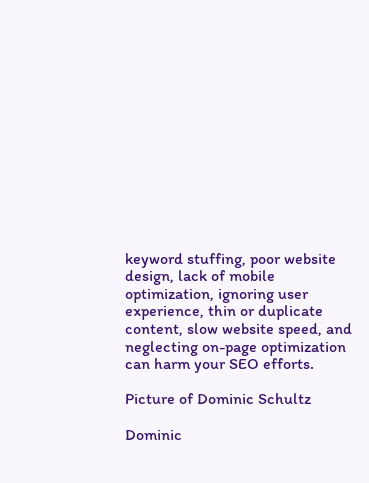keyword stuffing, poor website design, lack of mobile optimization, ignoring user experience, thin or duplicate content, slow website speed, and neglecting on-page optimization can harm your SEO efforts.

Picture of Dominic Schultz

Dominic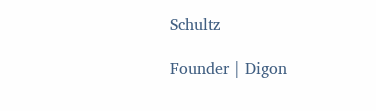Schultz

Founder | Digon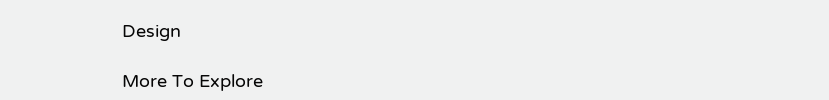Design

More To Explore